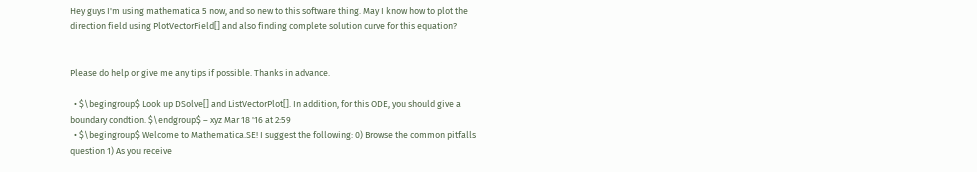Hey guys I'm using mathematica 5 now, and so new to this software thing. May I know how to plot the direction field using PlotVectorField[] and also finding complete solution curve for this equation?


Please do help or give me any tips if possible. Thanks in advance.

  • $\begingroup$ Look up DSolve[] and ListVectorPlot[]. In addition, for this ODE, you should give a boundary condtion. $\endgroup$ – xyz Mar 18 '16 at 2:59
  • $\begingroup$ Welcome to Mathematica.SE! I suggest the following: 0) Browse the common pitfalls question 1) As you receive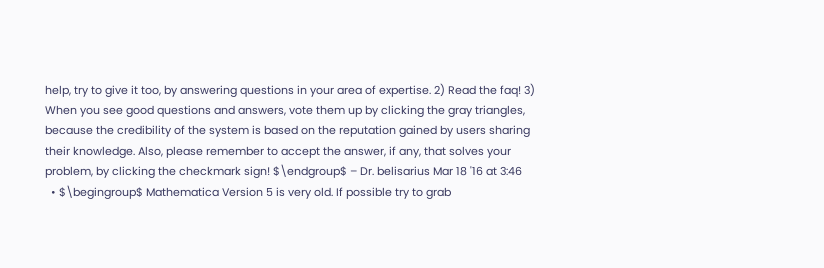help, try to give it too, by answering questions in your area of expertise. 2) Read the faq! 3) When you see good questions and answers, vote them up by clicking the gray triangles, because the credibility of the system is based on the reputation gained by users sharing their knowledge. Also, please remember to accept the answer, if any, that solves your problem, by clicking the checkmark sign! $\endgroup$ – Dr. belisarius Mar 18 '16 at 3:46
  • $\begingroup$ Mathematica Version 5 is very old. If possible try to grab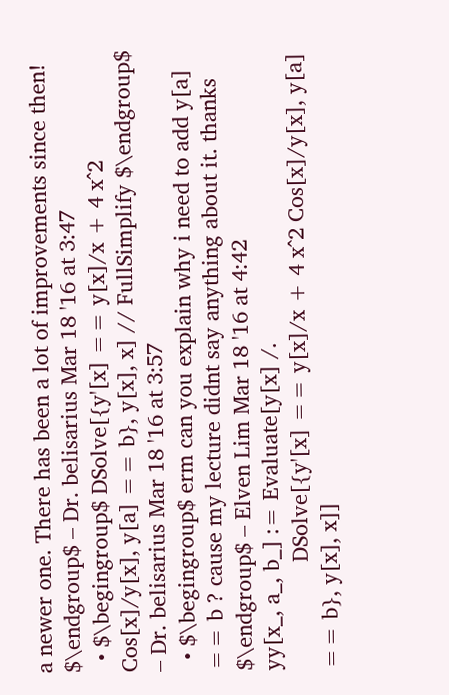a newer one. There has been a lot of improvements since then! $\endgroup$ – Dr. belisarius Mar 18 '16 at 3:47
  • $\begingroup$ DSolve[{y'[x] == y[x]/x + 4 x^2 Cos[x]/y[x], y[a] == b}, y[x], x] // FullSimplify $\endgroup$ – Dr. belisarius Mar 18 '16 at 3:57
  • $\begingroup$ erm can you explain why i need to add y[a] == b ? cause my lecture didnt say anything about it. thanks $\endgroup$ – Elven Lim Mar 18 '16 at 4:42
yy[x_, a_, b_] := Evaluate[y[x] /.
                  DSolve[{y'[x] == y[x]/x + 4 x^2 Cos[x]/y[x], y[a] == b}, y[x], x]]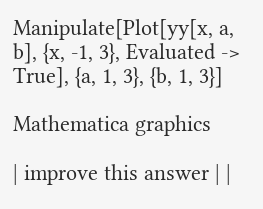Manipulate[Plot[yy[x, a, b], {x, -1, 3}, Evaluated -> True], {a, 1, 3}, {b, 1, 3}]

Mathematica graphics

| improve this answer | |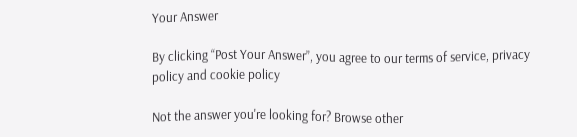Your Answer

By clicking “Post Your Answer”, you agree to our terms of service, privacy policy and cookie policy

Not the answer you're looking for? Browse other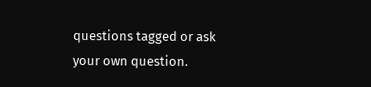questions tagged or ask your own question.